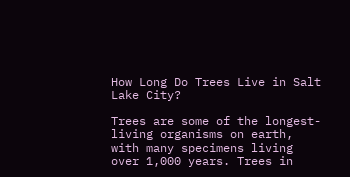How Long Do Trees Live in Salt Lake City?

Trees are some of the longest-living organisms on earth, with many specimens living over 1,000 years. Trees in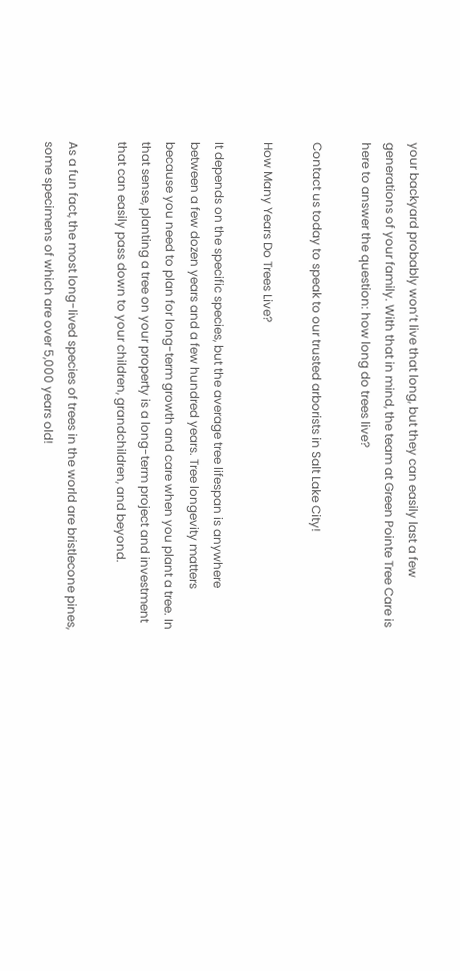your backyard probably won’t live that long, but they can easily last a few generations of your family. With that in mind, the team at Green Pointe Tree Care is here to answer the question: how long do trees live?

Contact us today to speak to our trusted arborists in Salt Lake City!

How Many Years Do Trees Live?

It depends on the specific species, but the average tree lifespan is anywhere between a few dozen years and a few hundred years. Tree longevity matters because you need to plan for long-term growth and care when you plant a tree. In that sense, planting a tree on your property is a long-term project and investment that can easily pass down to your children, grandchildren, and beyond.

As a fun fact, the most long-lived species of trees in the world are bristlecone pines, some specimens of which are over 5,000 years old!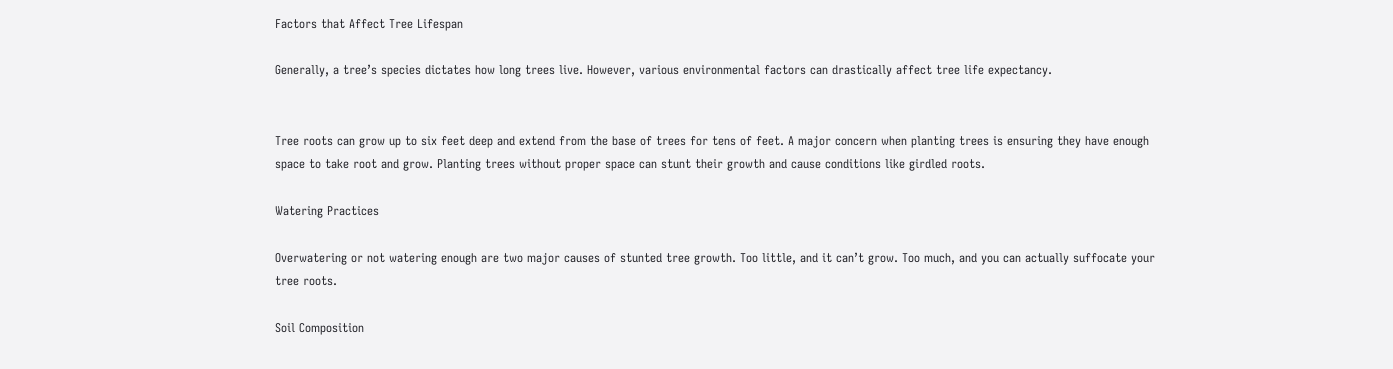Factors that Affect Tree Lifespan

Generally, a tree’s species dictates how long trees live. However, various environmental factors can drastically affect tree life expectancy.


Tree roots can grow up to six feet deep and extend from the base of trees for tens of feet. A major concern when planting trees is ensuring they have enough space to take root and grow. Planting trees without proper space can stunt their growth and cause conditions like girdled roots.

Watering Practices

Overwatering or not watering enough are two major causes of stunted tree growth. Too little, and it can’t grow. Too much, and you can actually suffocate your tree roots.

Soil Composition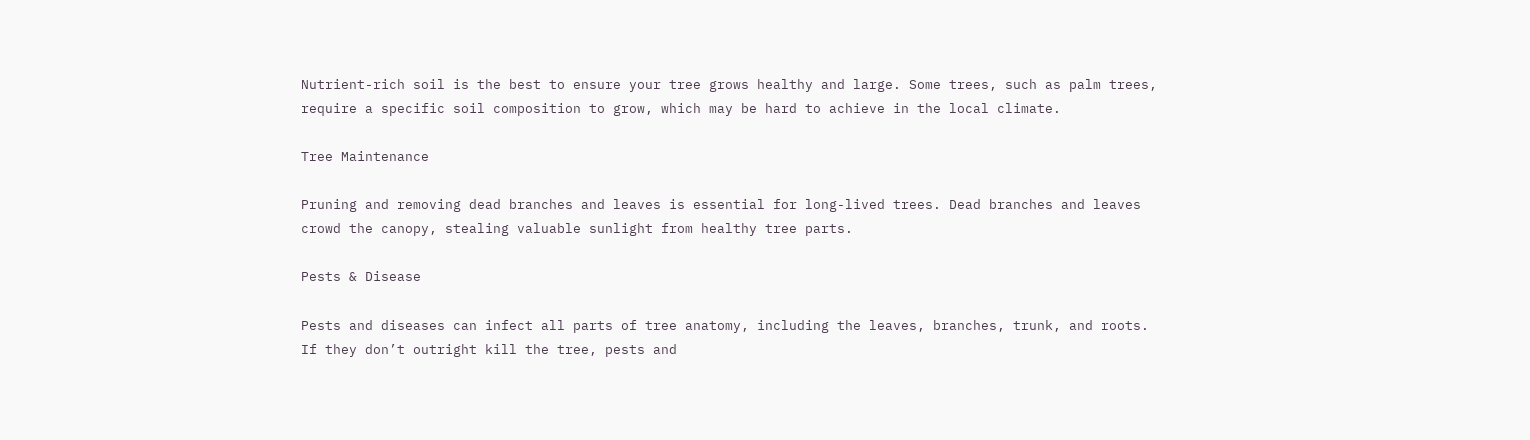Nutrient-rich soil is the best to ensure your tree grows healthy and large. Some trees, such as palm trees, require a specific soil composition to grow, which may be hard to achieve in the local climate.

Tree Maintenance

Pruning and removing dead branches and leaves is essential for long-lived trees. Dead branches and leaves crowd the canopy, stealing valuable sunlight from healthy tree parts.

Pests & Disease

Pests and diseases can infect all parts of tree anatomy, including the leaves, branches, trunk, and roots. If they don’t outright kill the tree, pests and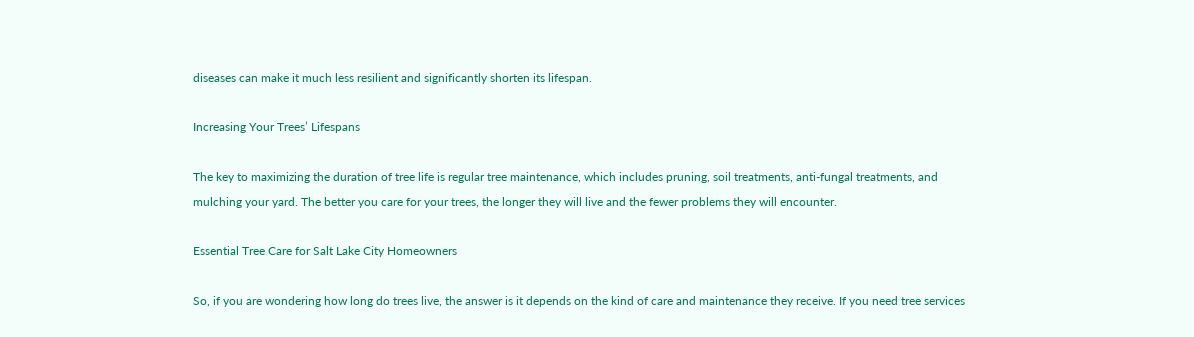diseases can make it much less resilient and significantly shorten its lifespan.

Increasing Your Trees’ Lifespans

The key to maximizing the duration of tree life is regular tree maintenance, which includes pruning, soil treatments, anti-fungal treatments, and mulching your yard. The better you care for your trees, the longer they will live and the fewer problems they will encounter.

Essential Tree Care for Salt Lake City Homeowners

So, if you are wondering how long do trees live, the answer is it depends on the kind of care and maintenance they receive. If you need tree services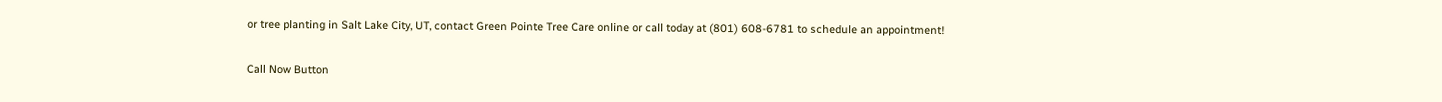or tree planting in Salt Lake City, UT, contact Green Pointe Tree Care online or call today at (801) 608-6781 to schedule an appointment!

Call Now Button